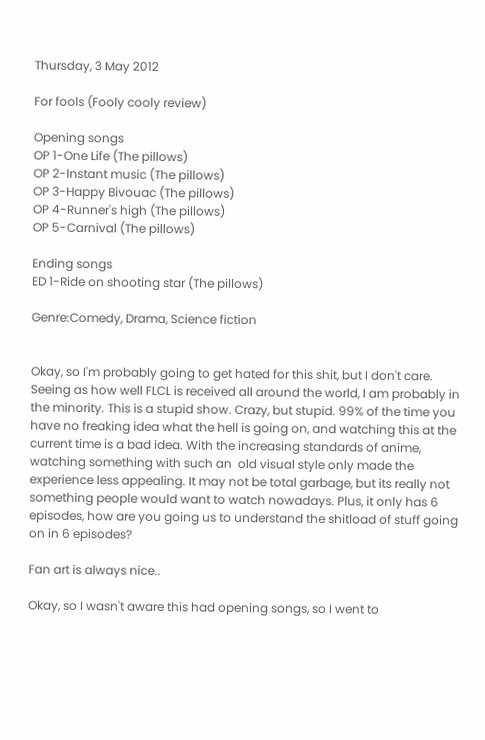Thursday, 3 May 2012

For fools (Fooly cooly review)

Opening songs
OP 1-One Life (The pillows)
OP 2-Instant music (The pillows)
OP 3-Happy Bivouac (The pillows)
OP 4-Runner's high (The pillows)
OP 5-Carnival (The pillows)

Ending songs
ED 1-Ride on shooting star (The pillows)

Genre:Comedy, Drama, Science fiction


Okay, so I'm probably going to get hated for this shit, but I don't care. Seeing as how well FLCL is received all around the world, I am probably in the minority. This is a stupid show. Crazy, but stupid. 99% of the time you have no freaking idea what the hell is going on, and watching this at the current time is a bad idea. With the increasing standards of anime, watching something with such an  old visual style only made the experience less appealing. It may not be total garbage, but its really not something people would want to watch nowadays. Plus, it only has 6 episodes, how are you going us to understand the shitload of stuff going on in 6 episodes?

Fan art is always nice..

Okay, so I wasn't aware this had opening songs, so I went to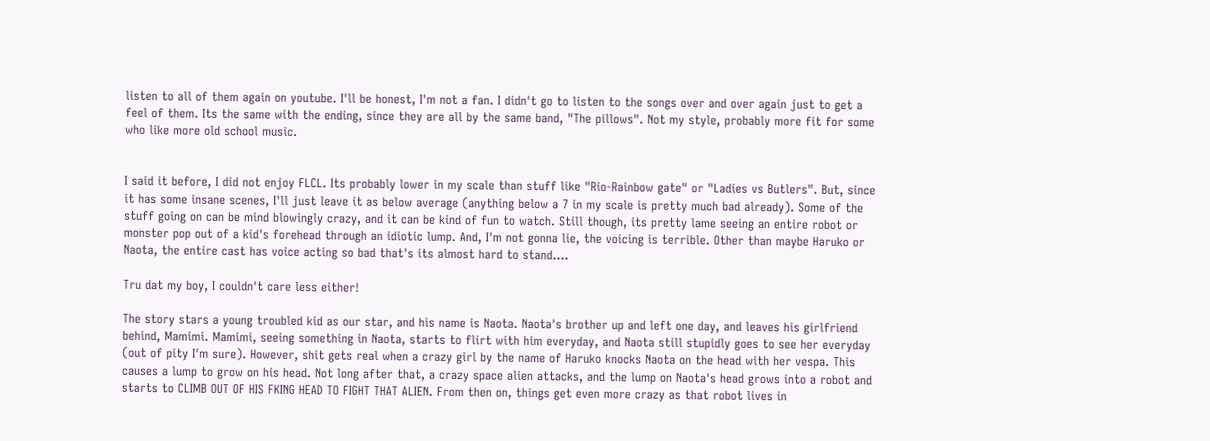listen to all of them again on youtube. I'll be honest, I'm not a fan. I didn't go to listen to the songs over and over again just to get a feel of them. Its the same with the ending, since they are all by the same band, "The pillows". Not my style, probably more fit for some who like more old school music.


I said it before, I did not enjoy FLCL. Its probably lower in my scale than stuff like "Rio-Rainbow gate" or "Ladies vs Butlers". But, since it has some insane scenes, I'll just leave it as below average (anything below a 7 in my scale is pretty much bad already). Some of the stuff going on can be mind blowingly crazy, and it can be kind of fun to watch. Still though, its pretty lame seeing an entire robot or monster pop out of a kid's forehead through an idiotic lump. And, I'm not gonna lie, the voicing is terrible. Other than maybe Haruko or Naota, the entire cast has voice acting so bad that's its almost hard to stand....

Tru dat my boy, I couldn't care less either!

The story stars a young troubled kid as our star, and his name is Naota. Naota's brother up and left one day, and leaves his girlfriend behind, Mamimi. Mamimi, seeing something in Naota, starts to flirt with him everyday, and Naota still stupidly goes to see her everyday (out of pity I'm sure). However, shit gets real when a crazy girl by the name of Haruko knocks Naota on the head with her vespa. This causes a lump to grow on his head. Not long after that, a crazy space alien attacks, and the lump on Naota's head grows into a robot and starts to CLIMB OUT OF HIS FKING HEAD TO FIGHT THAT ALIEN. From then on, things get even more crazy as that robot lives in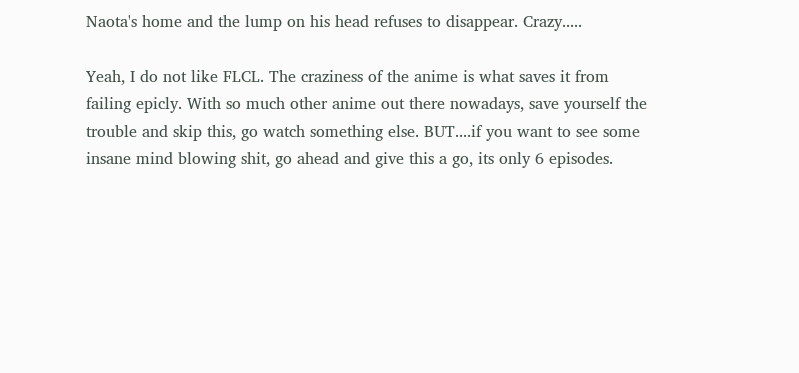Naota's home and the lump on his head refuses to disappear. Crazy.....

Yeah, I do not like FLCL. The craziness of the anime is what saves it from failing epicly. With so much other anime out there nowadays, save yourself the trouble and skip this, go watch something else. BUT....if you want to see some insane mind blowing shit, go ahead and give this a go, its only 6 episodes.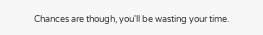Chances are though, you'll be wasting your time.